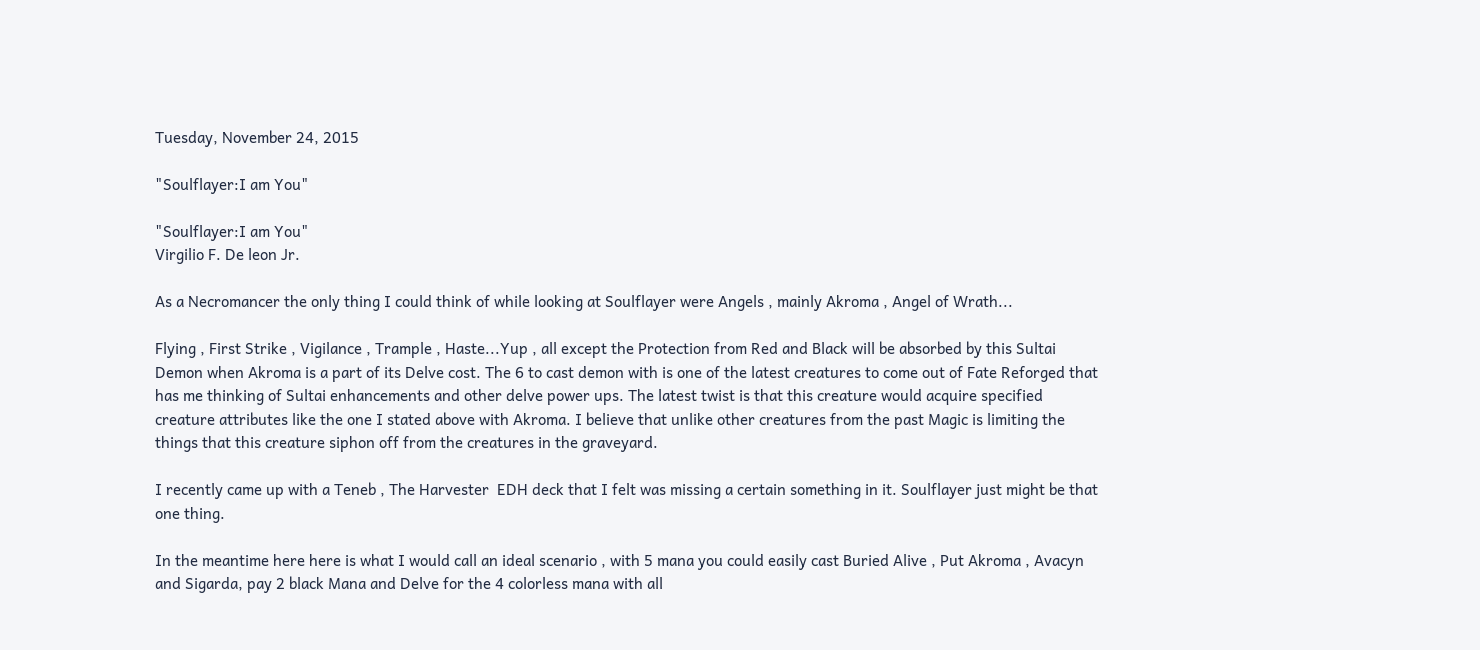Tuesday, November 24, 2015

"Soulflayer:I am You"

"Soulflayer:I am You"
Virgilio F. De leon Jr.

As a Necromancer the only thing I could think of while looking at Soulflayer were Angels , mainly Akroma , Angel of Wrath...

Flying , First Strike , Vigilance , Trample , Haste...Yup , all except the Protection from Red and Black will be absorbed by this Sultai Demon when Akroma is a part of its Delve cost. The 6 to cast demon with is one of the latest creatures to come out of Fate Reforged that has me thinking of Sultai enhancements and other delve power ups. The latest twist is that this creature would acquire specified creature attributes like the one I stated above with Akroma. I believe that unlike other creatures from the past Magic is limiting the things that this creature siphon off from the creatures in the graveyard.

I recently came up with a Teneb , The Harvester  EDH deck that I felt was missing a certain something in it. Soulflayer just might be that one thing.

In the meantime here here is what I would call an ideal scenario , with 5 mana you could easily cast Buried Alive , Put Akroma , Avacyn and Sigarda, pay 2 black Mana and Delve for the 4 colorless mana with all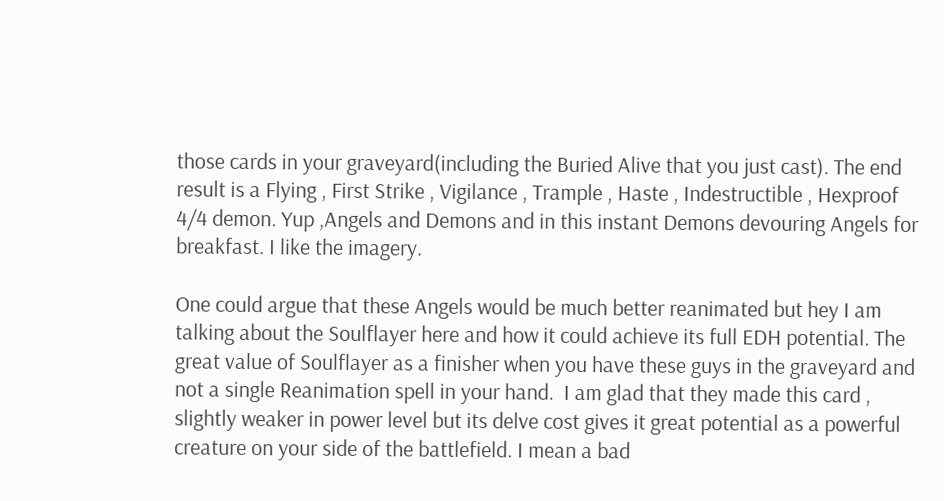those cards in your graveyard(including the Buried Alive that you just cast). The end result is a Flying , First Strike , Vigilance , Trample , Haste , Indestructible , Hexproof 4/4 demon. Yup ,Angels and Demons and in this instant Demons devouring Angels for breakfast. I like the imagery.

One could argue that these Angels would be much better reanimated but hey I am talking about the Soulflayer here and how it could achieve its full EDH potential. The great value of Soulflayer as a finisher when you have these guys in the graveyard and not a single Reanimation spell in your hand.  I am glad that they made this card , slightly weaker in power level but its delve cost gives it great potential as a powerful creature on your side of the battlefield. I mean a bad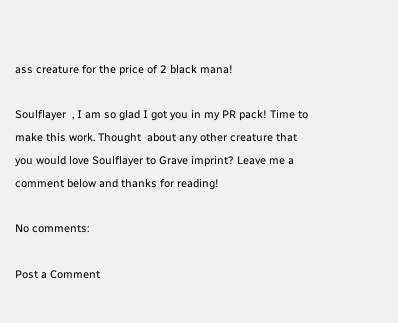ass creature for the price of 2 black mana!

Soulflayer  , I am so glad I got you in my PR pack! Time to make this work. Thought  about any other creature that you would love Soulflayer to Grave imprint? Leave me a comment below and thanks for reading!

No comments:

Post a Comment